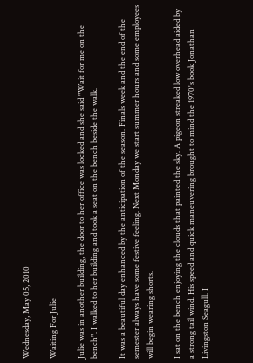Wednesday, May 05, 2010

Waiting For Julie

Julie was in another building, the door to her office was locked and she said "Wait for me on the bench". I walked to her building and took a seat on the bench beside the walk.

It was a beautiful day enhanced by the anticipation of the season. Finals week and the end of the semester always have some festive feeling. Next Monday we start summer hours and some employees will begin wearing shorts.

I sat on the bench enjoying the clouds that painted the sky. A pigeon streaked low overhead aided by a strong tail wind. His speed and quick maneuvering brought to mind the 1970's book Jonathan Livingston Seagull. I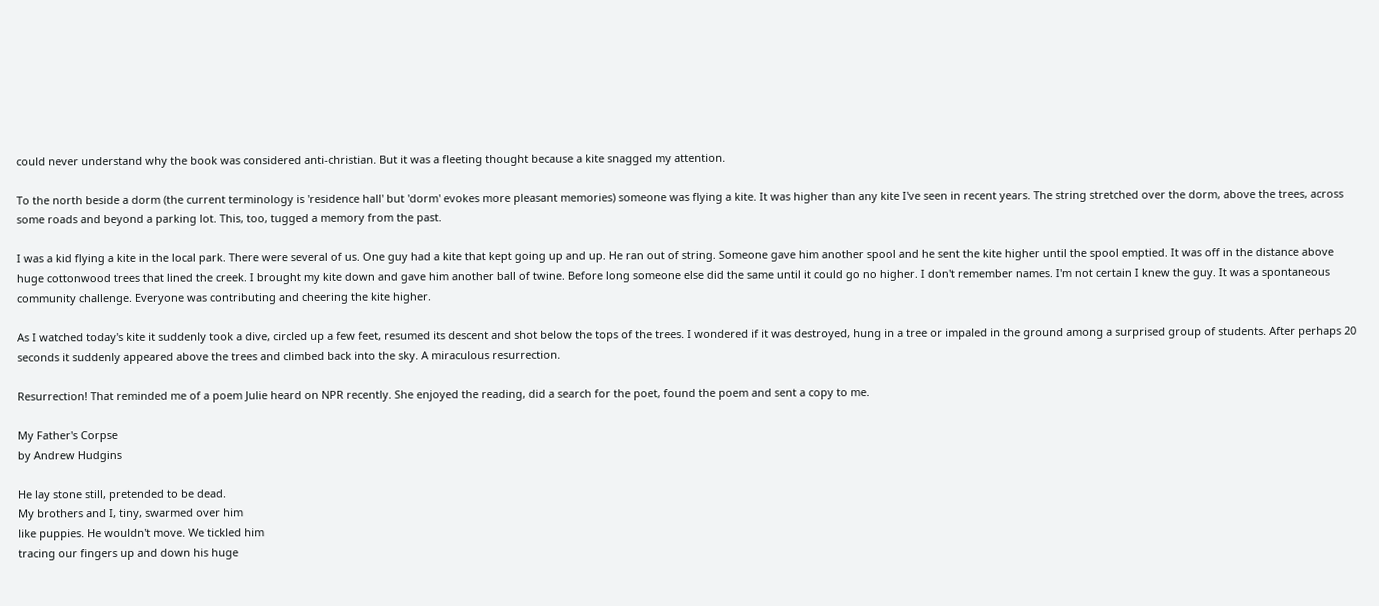could never understand why the book was considered anti-christian. But it was a fleeting thought because a kite snagged my attention.

To the north beside a dorm (the current terminology is 'residence hall' but 'dorm' evokes more pleasant memories) someone was flying a kite. It was higher than any kite I've seen in recent years. The string stretched over the dorm, above the trees, across some roads and beyond a parking lot. This, too, tugged a memory from the past.

I was a kid flying a kite in the local park. There were several of us. One guy had a kite that kept going up and up. He ran out of string. Someone gave him another spool and he sent the kite higher until the spool emptied. It was off in the distance above huge cottonwood trees that lined the creek. I brought my kite down and gave him another ball of twine. Before long someone else did the same until it could go no higher. I don't remember names. I'm not certain I knew the guy. It was a spontaneous community challenge. Everyone was contributing and cheering the kite higher.

As I watched today's kite it suddenly took a dive, circled up a few feet, resumed its descent and shot below the tops of the trees. I wondered if it was destroyed, hung in a tree or impaled in the ground among a surprised group of students. After perhaps 20 seconds it suddenly appeared above the trees and climbed back into the sky. A miraculous resurrection.

Resurrection! That reminded me of a poem Julie heard on NPR recently. She enjoyed the reading, did a search for the poet, found the poem and sent a copy to me.

My Father's Corpse
by Andrew Hudgins

He lay stone still, pretended to be dead.
My brothers and I, tiny, swarmed over him
like puppies. He wouldn't move. We tickled him
tracing our fingers up and down his huge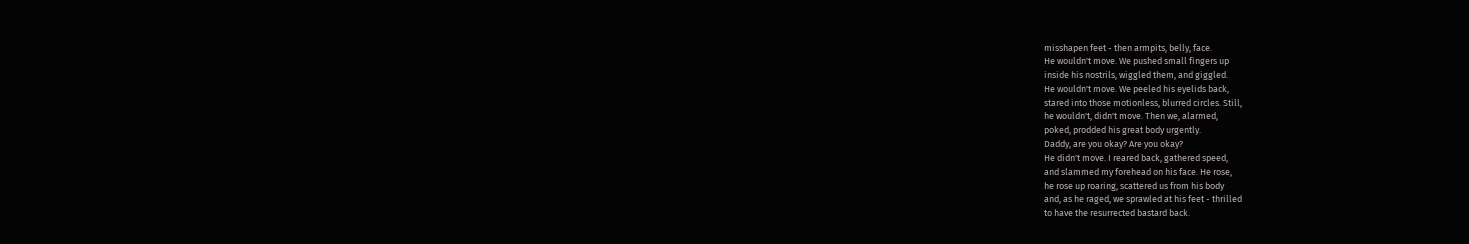misshapen feet - then armpits, belly, face.
He wouldn't move. We pushed small fingers up
inside his nostrils, wiggled them, and giggled.
He wouldn't move. We peeled his eyelids back,
stared into those motionless, blurred circles. Still,
he wouldn't, didn't move. Then we, alarmed,
poked, prodded his great body urgently.
Daddy, are you okay? Are you okay?
He didn't move. I reared back, gathered speed,
and slammed my forehead on his face. He rose,
he rose up roaring, scattered us from his body
and, as he raged, we sprawled at his feet - thrilled
to have the resurrected bastard back.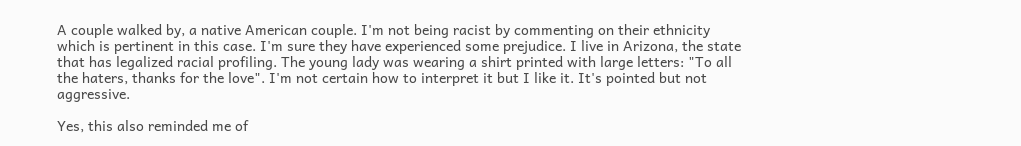A couple walked by, a native American couple. I'm not being racist by commenting on their ethnicity which is pertinent in this case. I'm sure they have experienced some prejudice. I live in Arizona, the state that has legalized racial profiling. The young lady was wearing a shirt printed with large letters: "To all the haters, thanks for the love". I'm not certain how to interpret it but I like it. It's pointed but not aggressive.

Yes, this also reminded me of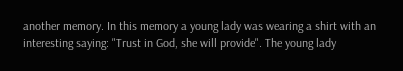another memory. In this memory a young lady was wearing a shirt with an interesting saying: "Trust in God, she will provide". The young lady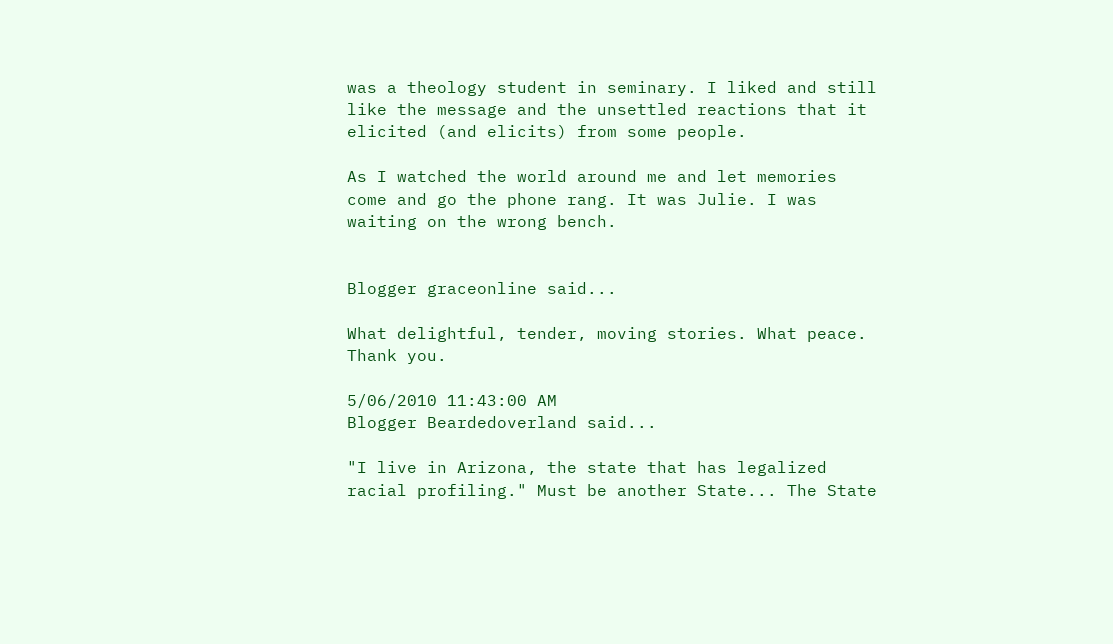was a theology student in seminary. I liked and still like the message and the unsettled reactions that it elicited (and elicits) from some people.

As I watched the world around me and let memories come and go the phone rang. It was Julie. I was waiting on the wrong bench.


Blogger graceonline said...

What delightful, tender, moving stories. What peace. Thank you.

5/06/2010 11:43:00 AM
Blogger Beardedoverland said...

"I live in Arizona, the state that has legalized racial profiling." Must be another State... The State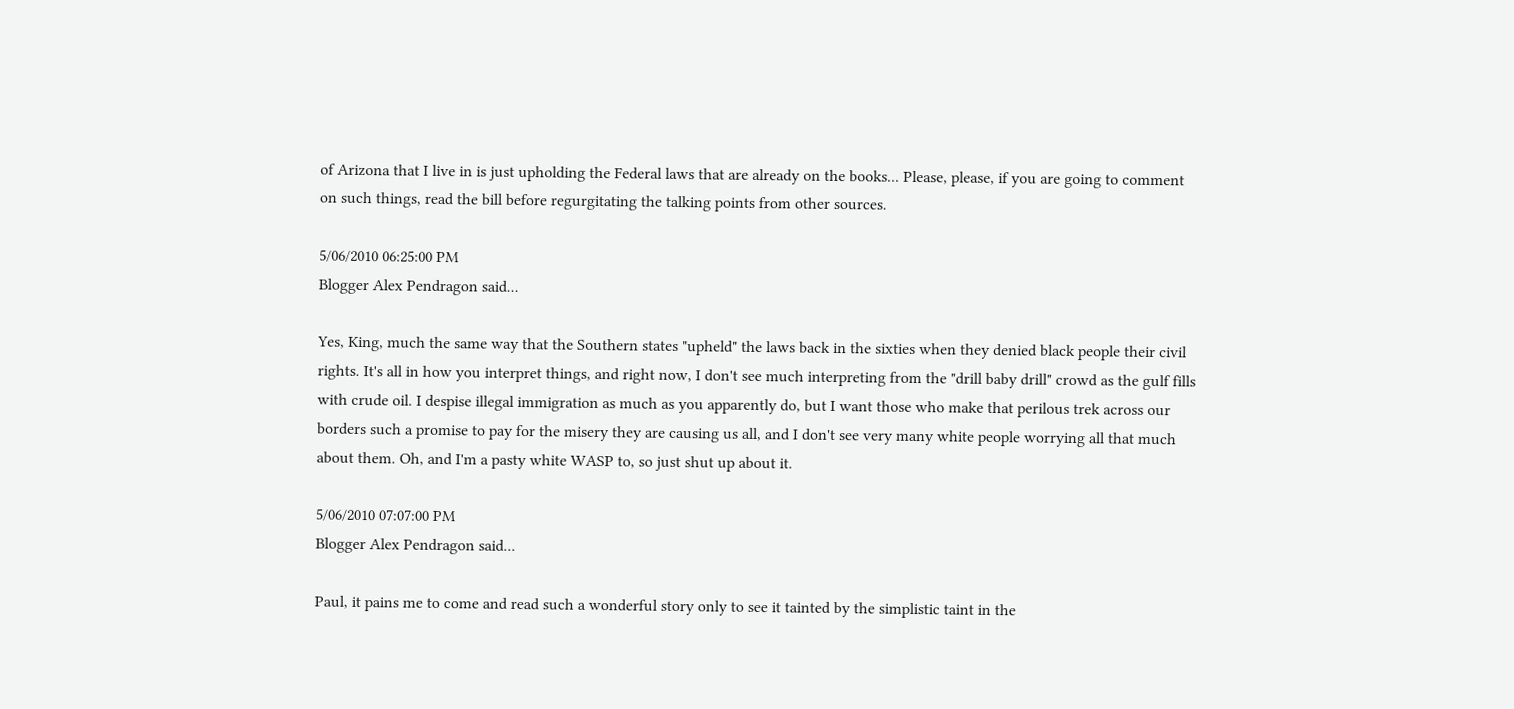of Arizona that I live in is just upholding the Federal laws that are already on the books... Please, please, if you are going to comment on such things, read the bill before regurgitating the talking points from other sources.

5/06/2010 06:25:00 PM
Blogger Alex Pendragon said...

Yes, King, much the same way that the Southern states "upheld" the laws back in the sixties when they denied black people their civil rights. It's all in how you interpret things, and right now, I don't see much interpreting from the "drill baby drill" crowd as the gulf fills with crude oil. I despise illegal immigration as much as you apparently do, but I want those who make that perilous trek across our borders such a promise to pay for the misery they are causing us all, and I don't see very many white people worrying all that much about them. Oh, and I'm a pasty white WASP to, so just shut up about it.

5/06/2010 07:07:00 PM
Blogger Alex Pendragon said...

Paul, it pains me to come and read such a wonderful story only to see it tainted by the simplistic taint in the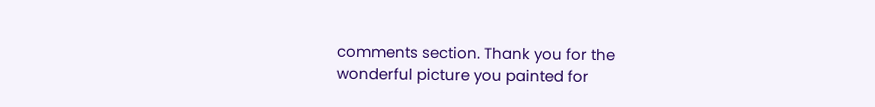comments section. Thank you for the wonderful picture you painted for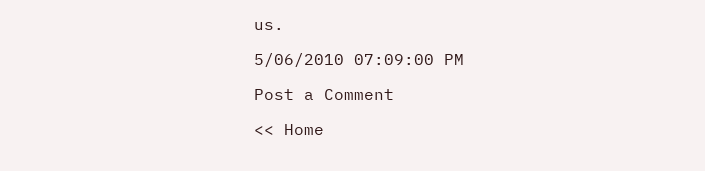us.

5/06/2010 07:09:00 PM

Post a Comment

<< Home